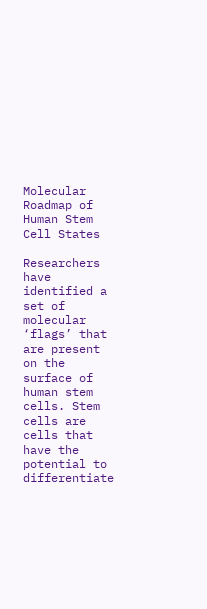Molecular Roadmap of Human Stem Cell States

Researchers have identified a set of molecular ‘flags’ that are present on the surface of human stem cells. Stem cells are cells that have the potential to differentiate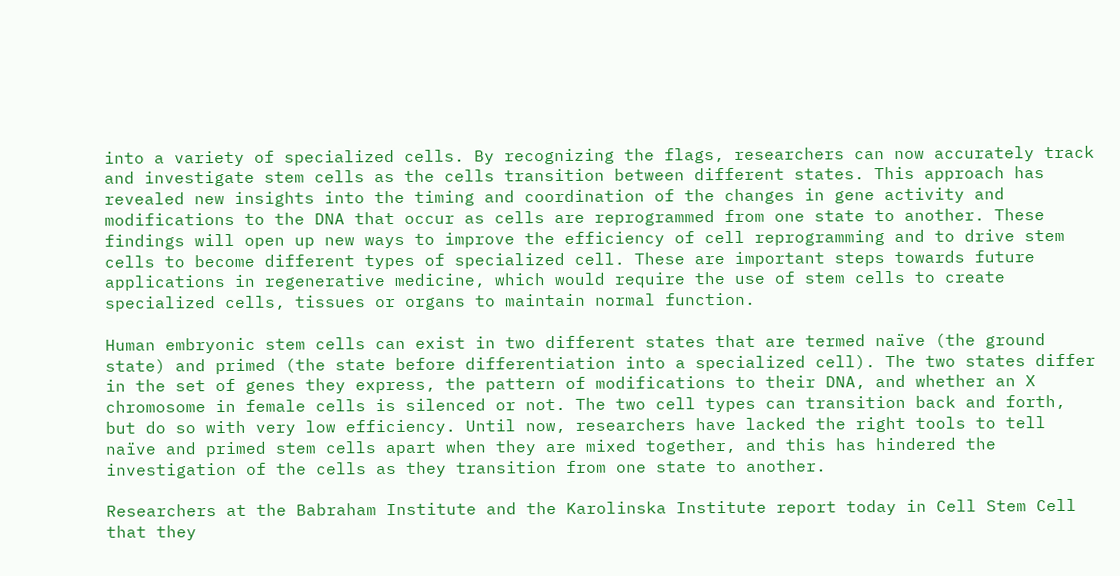into a variety of specialized cells. By recognizing the flags, researchers can now accurately track and investigate stem cells as the cells transition between different states. This approach has revealed new insights into the timing and coordination of the changes in gene activity and modifications to the DNA that occur as cells are reprogrammed from one state to another. These findings will open up new ways to improve the efficiency of cell reprogramming and to drive stem cells to become different types of specialized cell. These are important steps towards future applications in regenerative medicine, which would require the use of stem cells to create specialized cells, tissues or organs to maintain normal function.

Human embryonic stem cells can exist in two different states that are termed naïve (the ground state) and primed (the state before differentiation into a specialized cell). The two states differ in the set of genes they express, the pattern of modifications to their DNA, and whether an X chromosome in female cells is silenced or not. The two cell types can transition back and forth, but do so with very low efficiency. Until now, researchers have lacked the right tools to tell naïve and primed stem cells apart when they are mixed together, and this has hindered the investigation of the cells as they transition from one state to another.

Researchers at the Babraham Institute and the Karolinska Institute report today in Cell Stem Cell that they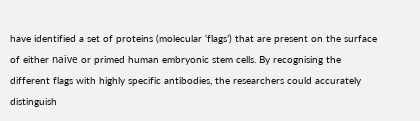have identified a set of proteins (molecular ‘flags’) that are present on the surface of either naïve or primed human embryonic stem cells. By recognising the different flags with highly specific antibodies, the researchers could accurately distinguish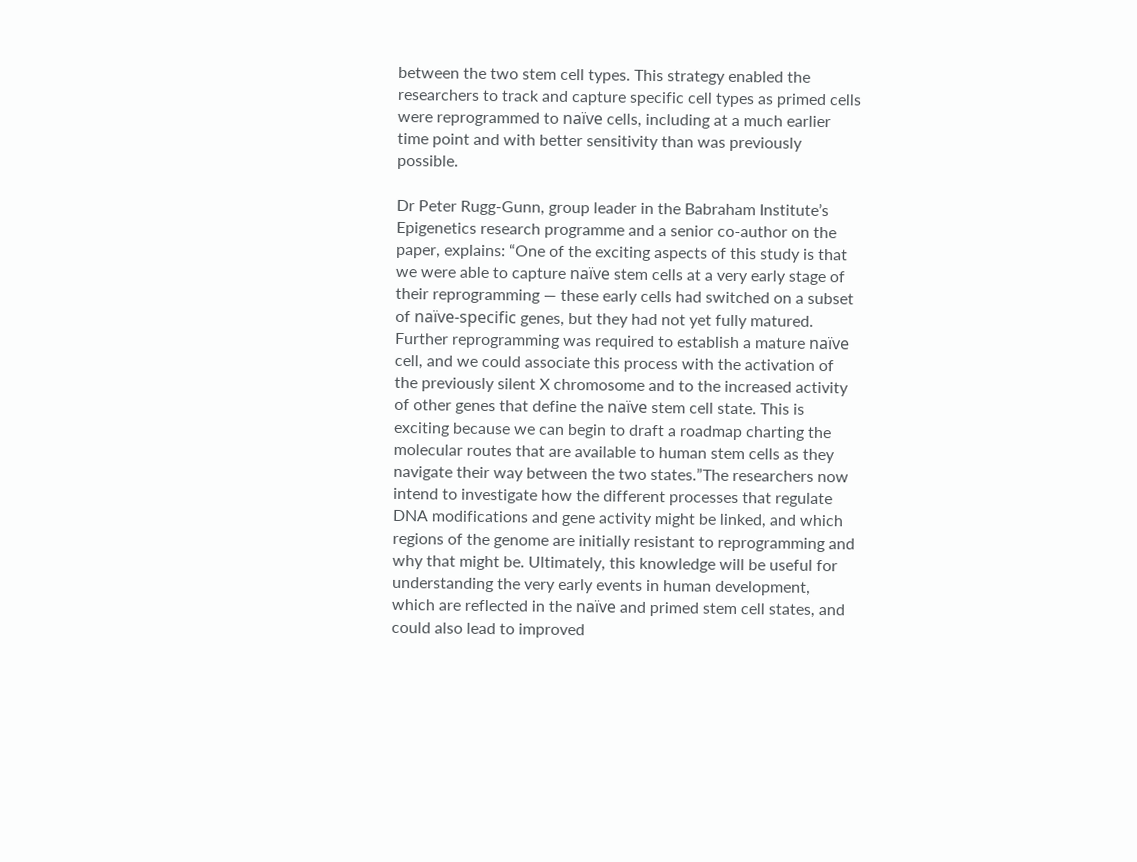between the two stem cell types. This strategy enabled the researchers to track and capture specific cell types as primed cells were reprogrammed to naïve cells, including at a much earlier time point and with better sensitivity than was previously possible.

Dr Peter Rugg-Gunn, group leader in the Babraham Institute’s Epigenetics research programme and a senior co-author on the paper, explains: “One of the exciting aspects of this study is that we were able to capture naïve stem cells at a very early stage of their reprogramming — these early cells had switched on a subset of naïve-specific genes, but they had not yet fully matured. Further reprogramming was required to establish a mature naïve cell, and we could associate this process with the activation of the previously silent X chromosome and to the increased activity of other genes that define the naïve stem cell state. This is exciting because we can begin to draft a roadmap charting the molecular routes that are available to human stem cells as they navigate their way between the two states.”The researchers now intend to investigate how the different processes that regulate DNA modifications and gene activity might be linked, and which regions of the genome are initially resistant to reprogramming and why that might be. Ultimately, this knowledge will be useful for understanding the very early events in human development, which are reflected in the naïve and primed stem cell states, and could also lead to improved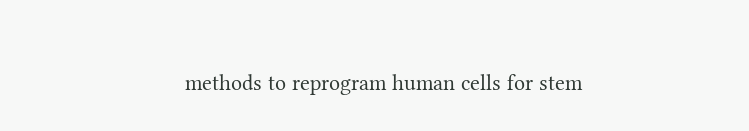methods to reprogram human cells for stem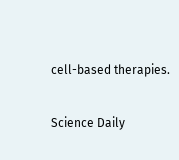cell-based therapies.

Science Daily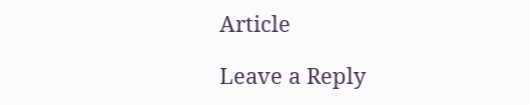Article

Leave a Reply